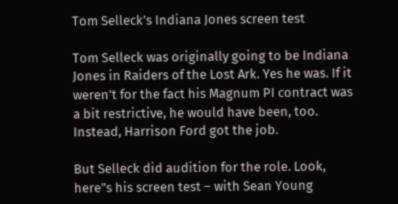Tom Selleck’s Indiana Jones screen test

Tom Selleck was originally going to be Indiana Jones in Raiders of the Lost Ark. Yes he was. If it weren’t for the fact his Magnum PI contract was a bit restrictive, he would have been, too. Instead, Harrison Ford got the job.

But Selleck did audition for the role. Look, here”s his screen test – with Sean Young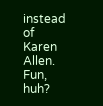instead of Karen Allen. Fun, huh?